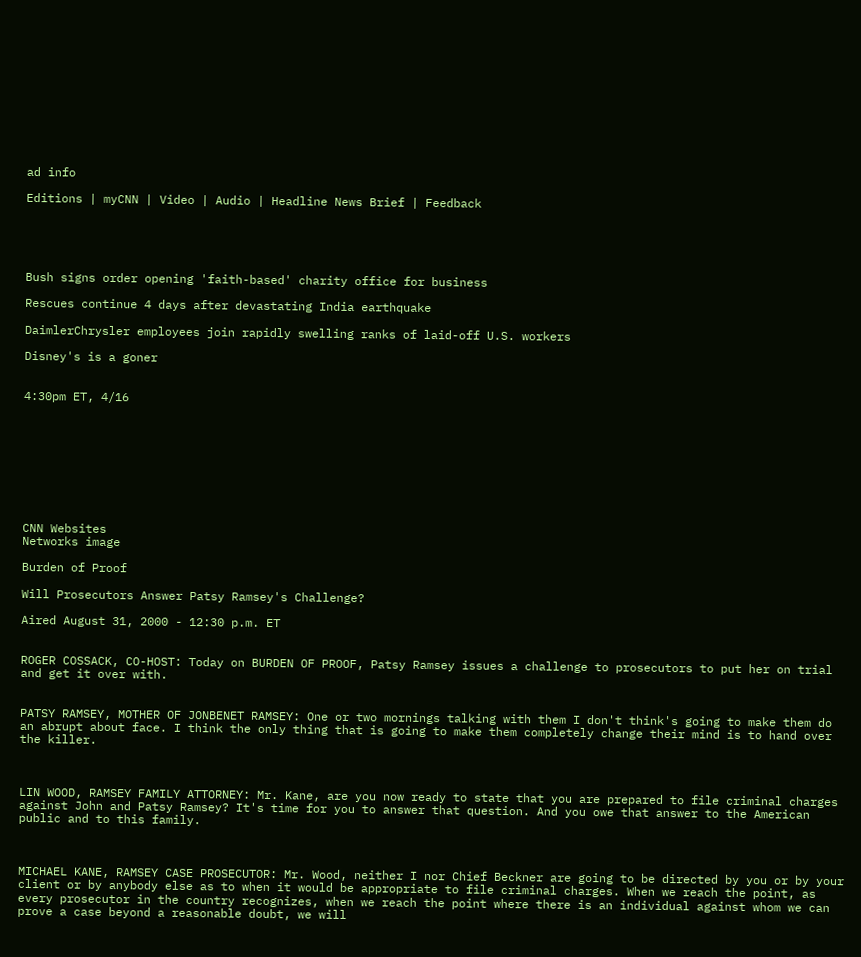ad info

Editions | myCNN | Video | Audio | Headline News Brief | Feedback





Bush signs order opening 'faith-based' charity office for business

Rescues continue 4 days after devastating India earthquake

DaimlerChrysler employees join rapidly swelling ranks of laid-off U.S. workers

Disney's is a goner


4:30pm ET, 4/16









CNN Websites
Networks image

Burden of Proof

Will Prosecutors Answer Patsy Ramsey's Challenge?

Aired August 31, 2000 - 12:30 p.m. ET


ROGER COSSACK, CO-HOST: Today on BURDEN OF PROOF, Patsy Ramsey issues a challenge to prosecutors to put her on trial and get it over with.


PATSY RAMSEY, MOTHER OF JONBENET RAMSEY: One or two mornings talking with them I don't think's going to make them do an abrupt about face. I think the only thing that is going to make them completely change their mind is to hand over the killer.



LIN WOOD, RAMSEY FAMILY ATTORNEY: Mr. Kane, are you now ready to state that you are prepared to file criminal charges against John and Patsy Ramsey? It's time for you to answer that question. And you owe that answer to the American public and to this family.



MICHAEL KANE, RAMSEY CASE PROSECUTOR: Mr. Wood, neither I nor Chief Beckner are going to be directed by you or by your client or by anybody else as to when it would be appropriate to file criminal charges. When we reach the point, as every prosecutor in the country recognizes, when we reach the point where there is an individual against whom we can prove a case beyond a reasonable doubt, we will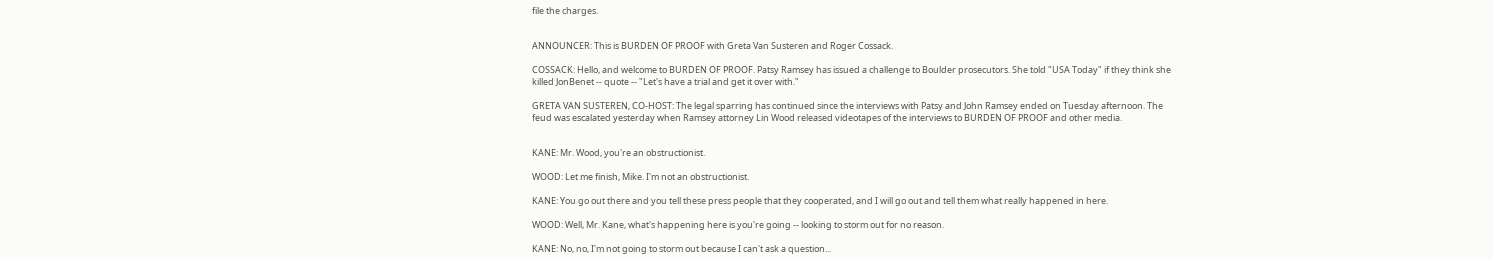file the charges.


ANNOUNCER: This is BURDEN OF PROOF with Greta Van Susteren and Roger Cossack.

COSSACK: Hello, and welcome to BURDEN OF PROOF. Patsy Ramsey has issued a challenge to Boulder prosecutors. She told "USA Today" if they think she killed JonBenet -- quote -- "Let's have a trial and get it over with."

GRETA VAN SUSTEREN, CO-HOST: The legal sparring has continued since the interviews with Patsy and John Ramsey ended on Tuesday afternoon. The feud was escalated yesterday when Ramsey attorney Lin Wood released videotapes of the interviews to BURDEN OF PROOF and other media.


KANE: Mr. Wood, you're an obstructionist.

WOOD: Let me finish, Mike. I'm not an obstructionist.

KANE: You go out there and you tell these press people that they cooperated, and I will go out and tell them what really happened in here.

WOOD: Well, Mr. Kane, what's happening here is you're going -- looking to storm out for no reason.

KANE: No, no, I'm not going to storm out because I can't ask a question...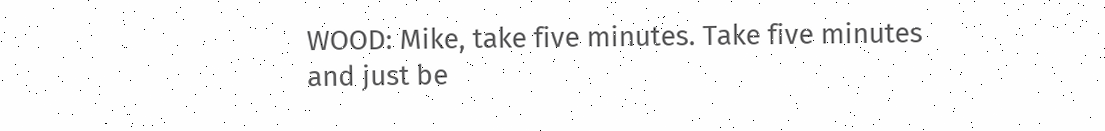WOOD: Mike, take five minutes. Take five minutes and just be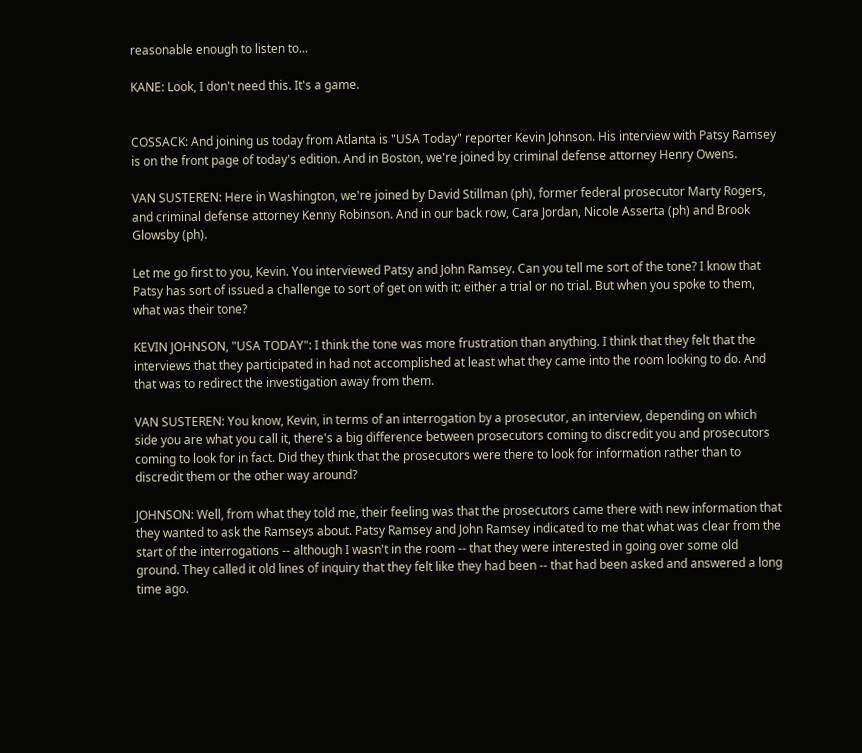reasonable enough to listen to...

KANE: Look, I don't need this. It's a game.


COSSACK: And joining us today from Atlanta is "USA Today" reporter Kevin Johnson. His interview with Patsy Ramsey is on the front page of today's edition. And in Boston, we're joined by criminal defense attorney Henry Owens.

VAN SUSTEREN: Here in Washington, we're joined by David Stillman (ph), former federal prosecutor Marty Rogers, and criminal defense attorney Kenny Robinson. And in our back row, Cara Jordan, Nicole Asserta (ph) and Brook Glowsby (ph).

Let me go first to you, Kevin. You interviewed Patsy and John Ramsey. Can you tell me sort of the tone? I know that Patsy has sort of issued a challenge to sort of get on with it: either a trial or no trial. But when you spoke to them, what was their tone?

KEVIN JOHNSON, "USA TODAY": I think the tone was more frustration than anything. I think that they felt that the interviews that they participated in had not accomplished at least what they came into the room looking to do. And that was to redirect the investigation away from them.

VAN SUSTEREN: You know, Kevin, in terms of an interrogation by a prosecutor, an interview, depending on which side you are what you call it, there's a big difference between prosecutors coming to discredit you and prosecutors coming to look for in fact. Did they think that the prosecutors were there to look for information rather than to discredit them or the other way around?

JOHNSON: Well, from what they told me, their feeling was that the prosecutors came there with new information that they wanted to ask the Ramseys about. Patsy Ramsey and John Ramsey indicated to me that what was clear from the start of the interrogations -- although I wasn't in the room -- that they were interested in going over some old ground. They called it old lines of inquiry that they felt like they had been -- that had been asked and answered a long time ago.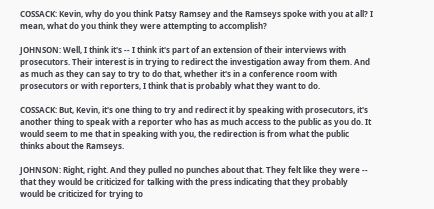COSSACK: Kevin, why do you think Patsy Ramsey and the Ramseys spoke with you at all? I mean, what do you think they were attempting to accomplish?

JOHNSON: Well, I think it's -- I think it's part of an extension of their interviews with prosecutors. Their interest is in trying to redirect the investigation away from them. And as much as they can say to try to do that, whether it's in a conference room with prosecutors or with reporters, I think that is probably what they want to do.

COSSACK: But, Kevin, it's one thing to try and redirect it by speaking with prosecutors, it's another thing to speak with a reporter who has as much access to the public as you do. It would seem to me that in speaking with you, the redirection is from what the public thinks about the Ramseys.

JOHNSON: Right, right. And they pulled no punches about that. They felt like they were -- that they would be criticized for talking with the press indicating that they probably would be criticized for trying to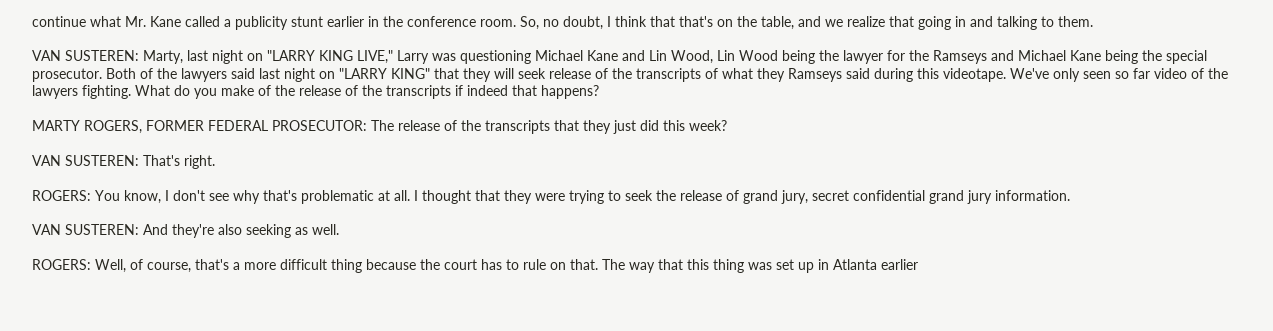continue what Mr. Kane called a publicity stunt earlier in the conference room. So, no doubt, I think that that's on the table, and we realize that going in and talking to them.

VAN SUSTEREN: Marty, last night on "LARRY KING LIVE," Larry was questioning Michael Kane and Lin Wood, Lin Wood being the lawyer for the Ramseys and Michael Kane being the special prosecutor. Both of the lawyers said last night on "LARRY KING" that they will seek release of the transcripts of what they Ramseys said during this videotape. We've only seen so far video of the lawyers fighting. What do you make of the release of the transcripts if indeed that happens?

MARTY ROGERS, FORMER FEDERAL PROSECUTOR: The release of the transcripts that they just did this week?

VAN SUSTEREN: That's right.

ROGERS: You know, I don't see why that's problematic at all. I thought that they were trying to seek the release of grand jury, secret confidential grand jury information.

VAN SUSTEREN: And they're also seeking as well.

ROGERS: Well, of course, that's a more difficult thing because the court has to rule on that. The way that this thing was set up in Atlanta earlier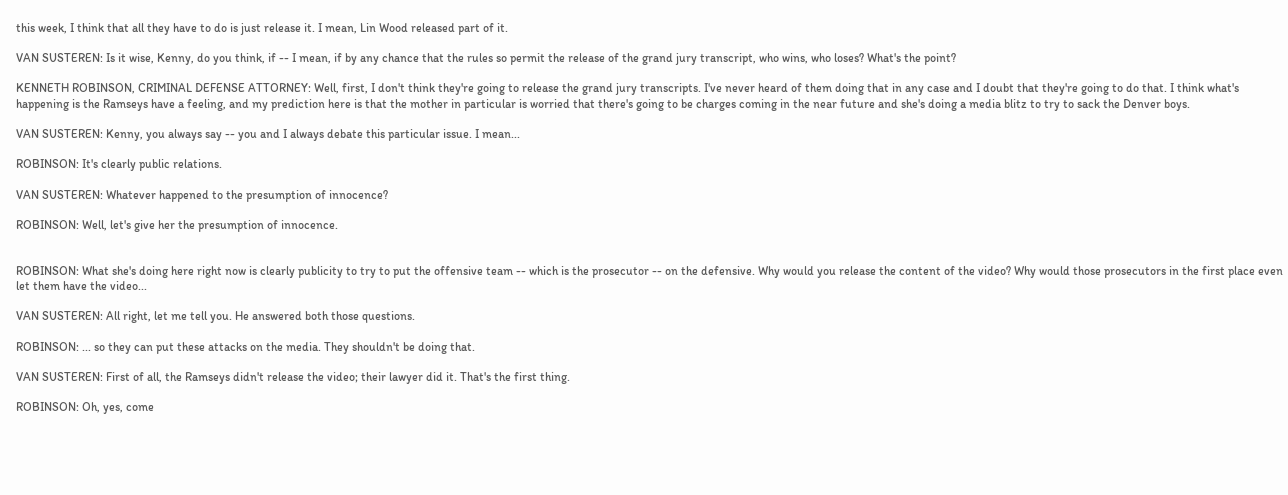this week, I think that all they have to do is just release it. I mean, Lin Wood released part of it.

VAN SUSTEREN: Is it wise, Kenny, do you think, if -- I mean, if by any chance that the rules so permit the release of the grand jury transcript, who wins, who loses? What's the point?

KENNETH ROBINSON, CRIMINAL DEFENSE ATTORNEY: Well, first, I don't think they're going to release the grand jury transcripts. I've never heard of them doing that in any case and I doubt that they're going to do that. I think what's happening is the Ramseys have a feeling, and my prediction here is that the mother in particular is worried that there's going to be charges coming in the near future and she's doing a media blitz to try to sack the Denver boys.

VAN SUSTEREN: Kenny, you always say -- you and I always debate this particular issue. I mean...

ROBINSON: It's clearly public relations.

VAN SUSTEREN: Whatever happened to the presumption of innocence?

ROBINSON: Well, let's give her the presumption of innocence.


ROBINSON: What she's doing here right now is clearly publicity to try to put the offensive team -- which is the prosecutor -- on the defensive. Why would you release the content of the video? Why would those prosecutors in the first place even let them have the video...

VAN SUSTEREN: All right, let me tell you. He answered both those questions.

ROBINSON: ... so they can put these attacks on the media. They shouldn't be doing that.

VAN SUSTEREN: First of all, the Ramseys didn't release the video; their lawyer did it. That's the first thing.

ROBINSON: Oh, yes, come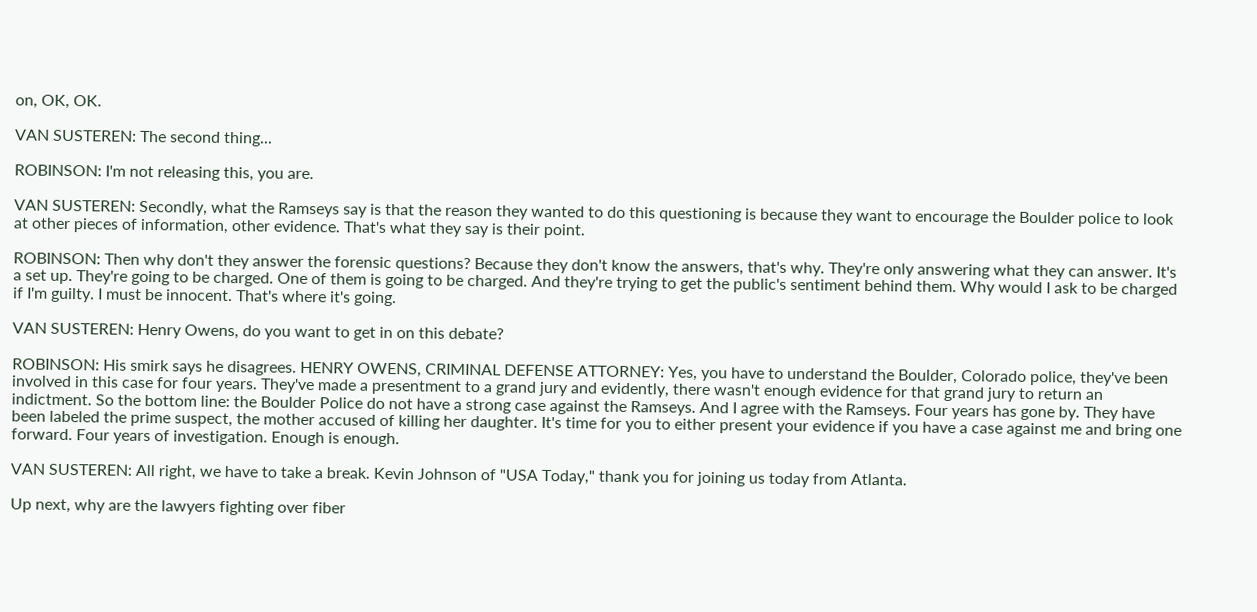on, OK, OK.

VAN SUSTEREN: The second thing...

ROBINSON: I'm not releasing this, you are.

VAN SUSTEREN: Secondly, what the Ramseys say is that the reason they wanted to do this questioning is because they want to encourage the Boulder police to look at other pieces of information, other evidence. That's what they say is their point.

ROBINSON: Then why don't they answer the forensic questions? Because they don't know the answers, that's why. They're only answering what they can answer. It's a set up. They're going to be charged. One of them is going to be charged. And they're trying to get the public's sentiment behind them. Why would I ask to be charged if I'm guilty. I must be innocent. That's where it's going.

VAN SUSTEREN: Henry Owens, do you want to get in on this debate?

ROBINSON: His smirk says he disagrees. HENRY OWENS, CRIMINAL DEFENSE ATTORNEY: Yes, you have to understand the Boulder, Colorado police, they've been involved in this case for four years. They've made a presentment to a grand jury and evidently, there wasn't enough evidence for that grand jury to return an indictment. So the bottom line: the Boulder Police do not have a strong case against the Ramseys. And I agree with the Ramseys. Four years has gone by. They have been labeled the prime suspect, the mother accused of killing her daughter. It's time for you to either present your evidence if you have a case against me and bring one forward. Four years of investigation. Enough is enough.

VAN SUSTEREN: All right, we have to take a break. Kevin Johnson of "USA Today," thank you for joining us today from Atlanta.

Up next, why are the lawyers fighting over fiber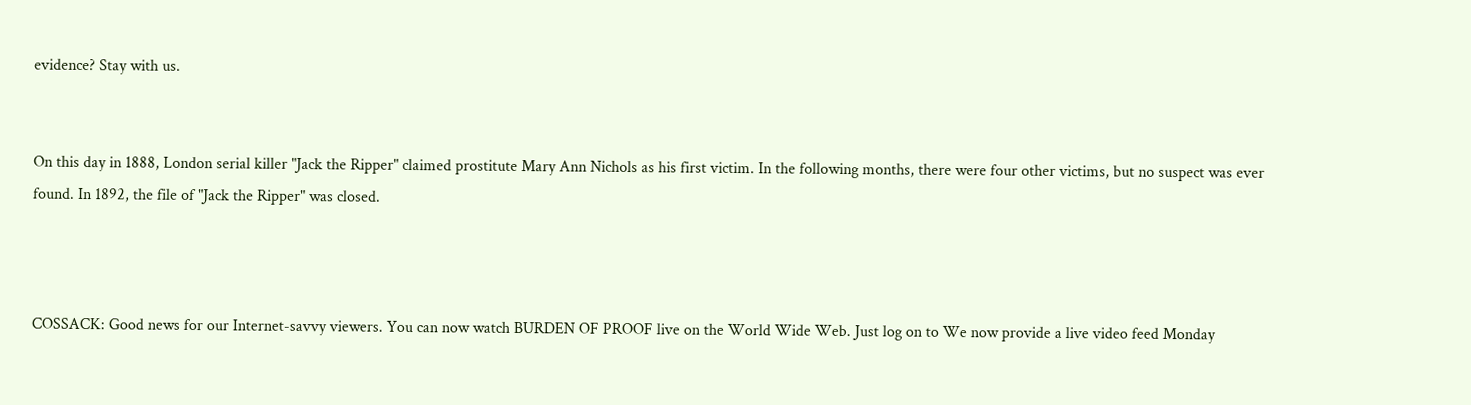evidence? Stay with us.


On this day in 1888, London serial killer "Jack the Ripper" claimed prostitute Mary Ann Nichols as his first victim. In the following months, there were four other victims, but no suspect was ever found. In 1892, the file of "Jack the Ripper" was closed.



COSSACK: Good news for our Internet-savvy viewers. You can now watch BURDEN OF PROOF live on the World Wide Web. Just log on to We now provide a live video feed Monday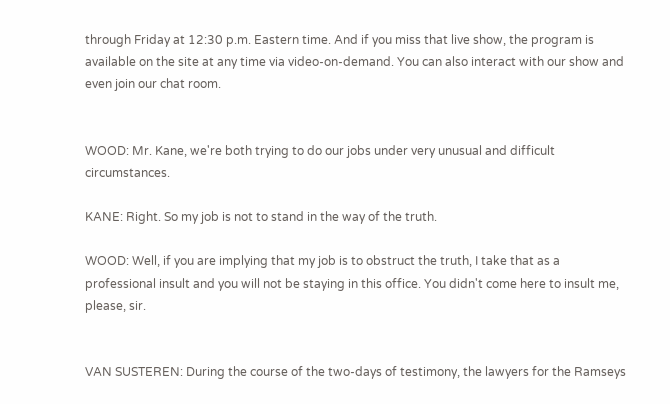through Friday at 12:30 p.m. Eastern time. And if you miss that live show, the program is available on the site at any time via video-on-demand. You can also interact with our show and even join our chat room.


WOOD: Mr. Kane, we're both trying to do our jobs under very unusual and difficult circumstances.

KANE: Right. So my job is not to stand in the way of the truth.

WOOD: Well, if you are implying that my job is to obstruct the truth, I take that as a professional insult and you will not be staying in this office. You didn't come here to insult me, please, sir.


VAN SUSTEREN: During the course of the two-days of testimony, the lawyers for the Ramseys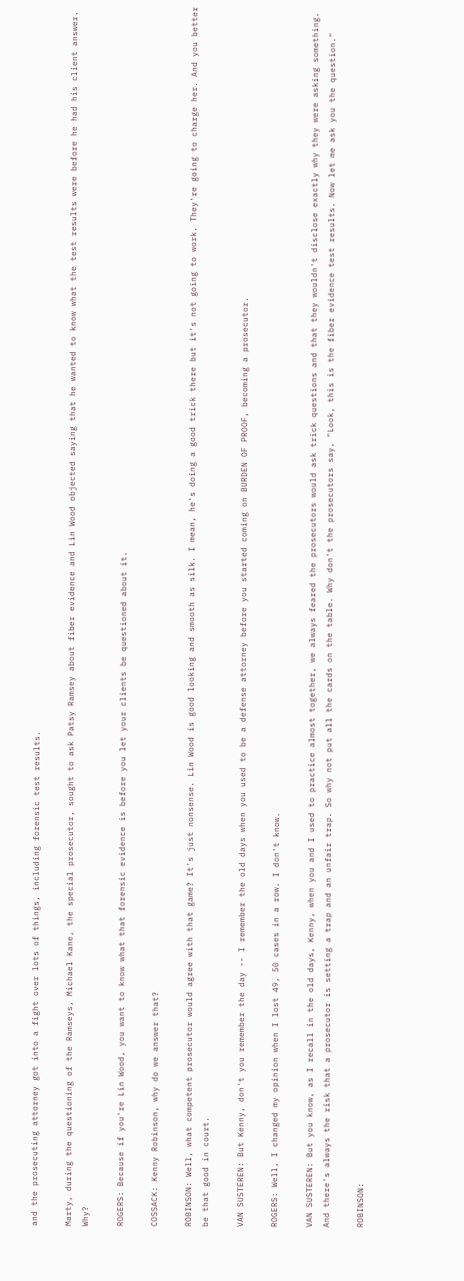and the prosecuting attorney got into a fight over lots of things, including forensic test results.

Marty, during the questioning of the Ramseys, Michael Kane, the special prosecutor, sought to ask Patsy Ramsey about fiber evidence and Lin Wood objected saying that he wanted to know what the test results were before he had his client answer. Why?

ROGERS: Because if you're Lin Wood, you want to know what that forensic evidence is before you let your clients be questioned about it.

COSSACK: Kenny Robinson, why do we answer that?

ROBINSON: Well, what competent prosecutor would agree with that game? It's just nonsense. Lin Wood is good looking and smooth as silk. I mean, he's doing a good trick there but it's not going to work. They're going to charge her. And you better be that good in court.

VAN SUSTEREN: But Kenny, don't you remember the day -- I remember the old days when you used to be a defense attorney before you started coming on BURDEN OF PROOF, becoming a prosecutor.

ROGERS: Well, I changed my opinion when I lost 49, 50 cases in a row. I don't know.

VAN SUSTEREN: But you know, as I recall in the old days, Kenny, when you and I used to practice almost together, we always feared the prosecutors would ask trick questions and that they wouldn't disclose exactly why they were asking something. And there's always the risk that a prosecutor is setting a trap and an unfair trap. So why not put all the cards on the table. Why don't the prosecutors say, "Look, this is the fiber evidence test results. Now let me ask you the question."

ROBINSON: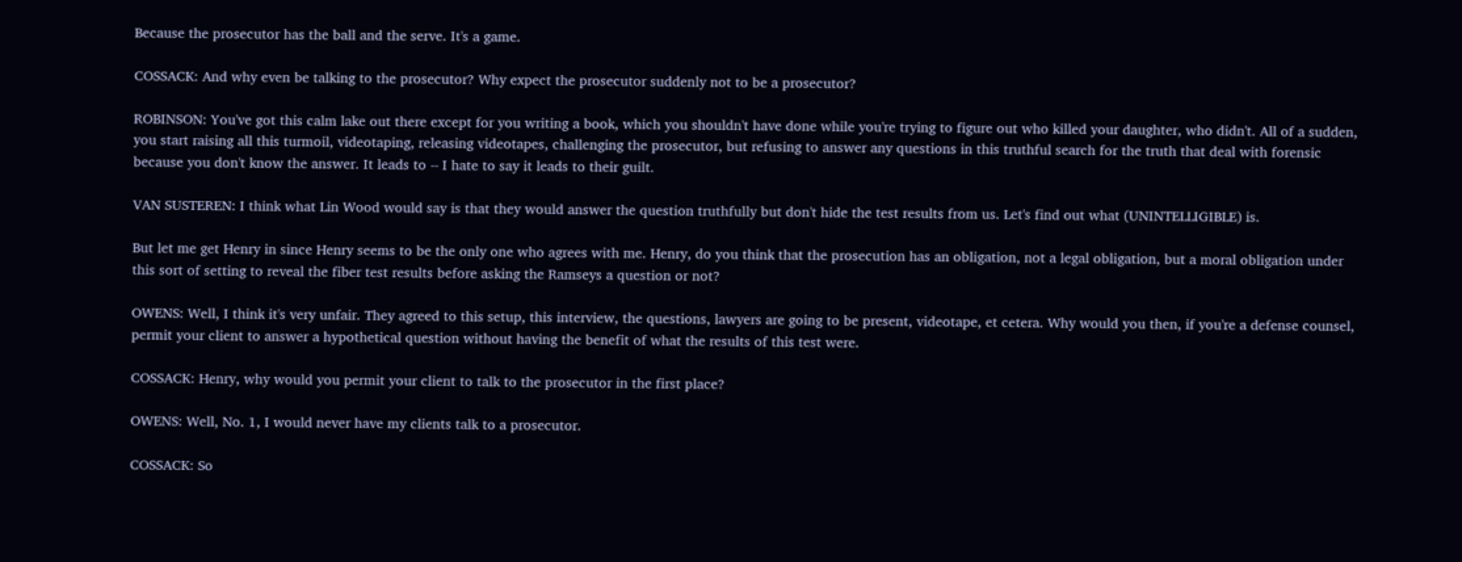Because the prosecutor has the ball and the serve. It's a game.

COSSACK: And why even be talking to the prosecutor? Why expect the prosecutor suddenly not to be a prosecutor?

ROBINSON: You've got this calm lake out there except for you writing a book, which you shouldn't have done while you're trying to figure out who killed your daughter, who didn't. All of a sudden, you start raising all this turmoil, videotaping, releasing videotapes, challenging the prosecutor, but refusing to answer any questions in this truthful search for the truth that deal with forensic because you don't know the answer. It leads to -- I hate to say it leads to their guilt.

VAN SUSTEREN: I think what Lin Wood would say is that they would answer the question truthfully but don't hide the test results from us. Let's find out what (UNINTELLIGIBLE) is.

But let me get Henry in since Henry seems to be the only one who agrees with me. Henry, do you think that the prosecution has an obligation, not a legal obligation, but a moral obligation under this sort of setting to reveal the fiber test results before asking the Ramseys a question or not?

OWENS: Well, I think it's very unfair. They agreed to this setup, this interview, the questions, lawyers are going to be present, videotape, et cetera. Why would you then, if you're a defense counsel, permit your client to answer a hypothetical question without having the benefit of what the results of this test were.

COSSACK: Henry, why would you permit your client to talk to the prosecutor in the first place?

OWENS: Well, No. 1, I would never have my clients talk to a prosecutor.

COSSACK: So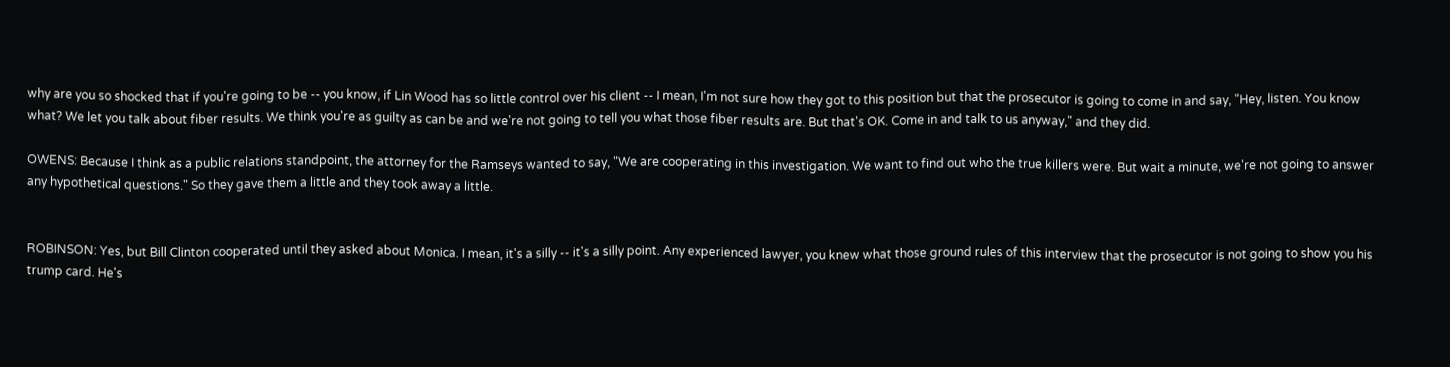why are you so shocked that if you're going to be -- you know, if Lin Wood has so little control over his client -- I mean, I'm not sure how they got to this position but that the prosecutor is going to come in and say, "Hey, listen. You know what? We let you talk about fiber results. We think you're as guilty as can be and we're not going to tell you what those fiber results are. But that's OK. Come in and talk to us anyway," and they did.

OWENS: Because I think as a public relations standpoint, the attorney for the Ramseys wanted to say, "We are cooperating in this investigation. We want to find out who the true killers were. But wait a minute, we're not going to answer any hypothetical questions." So they gave them a little and they took away a little.


ROBINSON: Yes, but Bill Clinton cooperated until they asked about Monica. I mean, it's a silly -- it's a silly point. Any experienced lawyer, you knew what those ground rules of this interview that the prosecutor is not going to show you his trump card. He's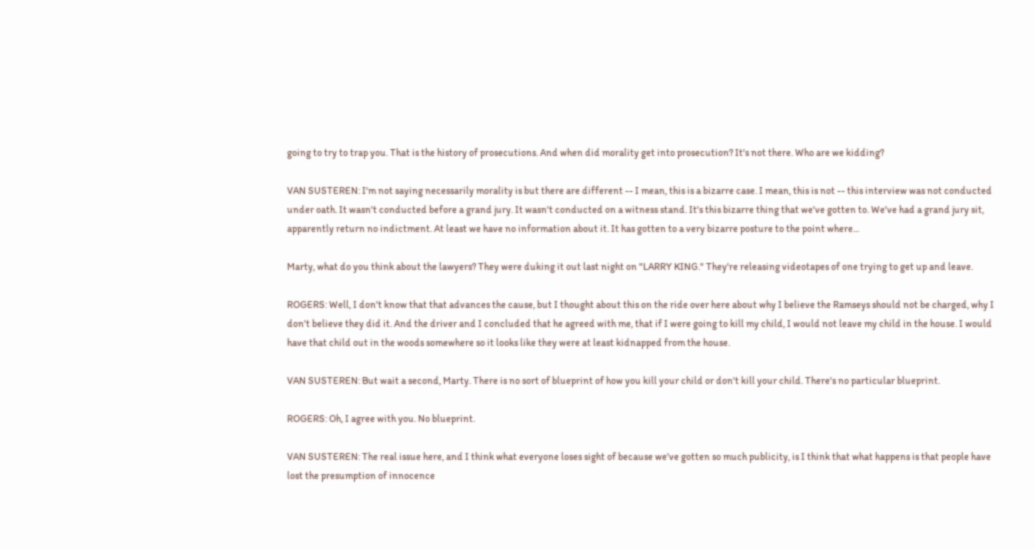going to try to trap you. That is the history of prosecutions. And when did morality get into prosecution? It's not there. Who are we kidding?

VAN SUSTEREN: I'm not saying necessarily morality is but there are different -- I mean, this is a bizarre case. I mean, this is not -- this interview was not conducted under oath. It wasn't conducted before a grand jury. It wasn't conducted on a witness stand. It's this bizarre thing that we've gotten to. We've had a grand jury sit, apparently return no indictment. At least we have no information about it. It has gotten to a very bizarre posture to the point where...

Marty, what do you think about the lawyers? They were duking it out last night on "LARRY KING." They're releasing videotapes of one trying to get up and leave.

ROGERS: Well, I don't know that that advances the cause, but I thought about this on the ride over here about why I believe the Ramseys should not be charged, why I don't believe they did it. And the driver and I concluded that he agreed with me, that if I were going to kill my child, I would not leave my child in the house. I would have that child out in the woods somewhere so it looks like they were at least kidnapped from the house.

VAN SUSTEREN: But wait a second, Marty. There is no sort of blueprint of how you kill your child or don't kill your child. There's no particular blueprint.

ROGERS: Oh, I agree with you. No blueprint.

VAN SUSTEREN: The real issue here, and I think what everyone loses sight of because we've gotten so much publicity, is I think that what happens is that people have lost the presumption of innocence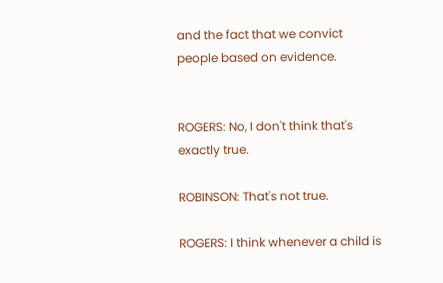and the fact that we convict people based on evidence.


ROGERS: No, I don't think that's exactly true.

ROBINSON: That's not true.

ROGERS: I think whenever a child is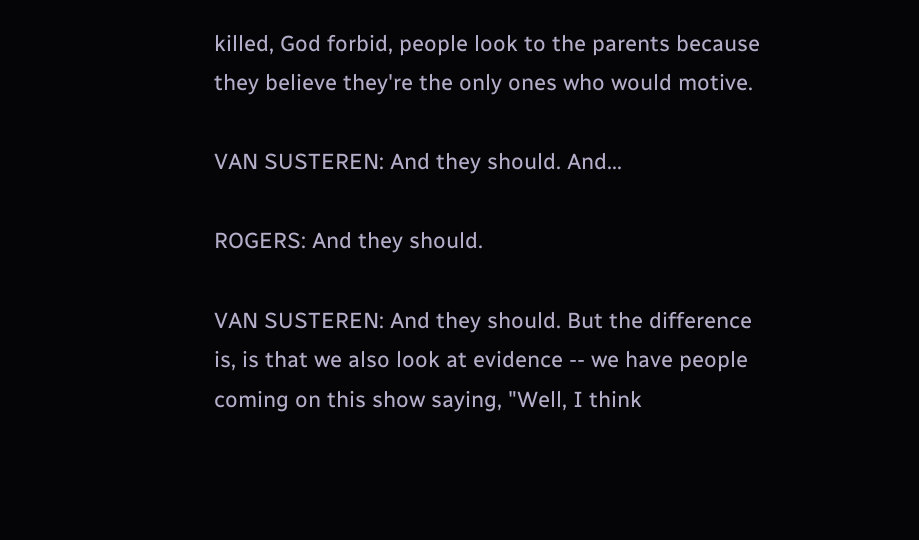killed, God forbid, people look to the parents because they believe they're the only ones who would motive.

VAN SUSTEREN: And they should. And...

ROGERS: And they should.

VAN SUSTEREN: And they should. But the difference is, is that we also look at evidence -- we have people coming on this show saying, "Well, I think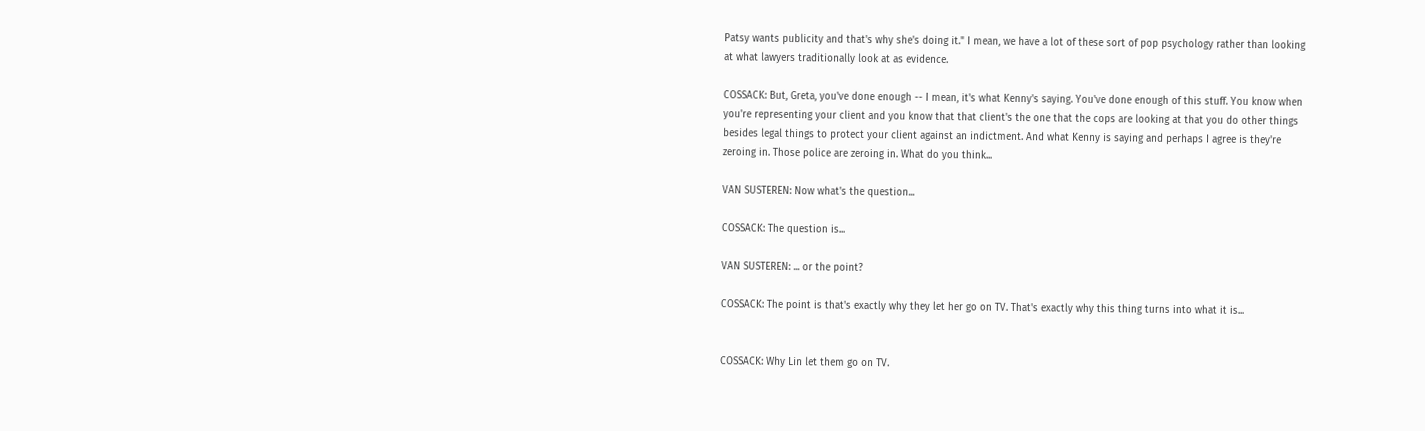Patsy wants publicity and that's why she's doing it." I mean, we have a lot of these sort of pop psychology rather than looking at what lawyers traditionally look at as evidence.

COSSACK: But, Greta, you've done enough -- I mean, it's what Kenny's saying. You've done enough of this stuff. You know when you're representing your client and you know that that client's the one that the cops are looking at that you do other things besides legal things to protect your client against an indictment. And what Kenny is saying and perhaps I agree is they're zeroing in. Those police are zeroing in. What do you think...

VAN SUSTEREN: Now what's the question...

COSSACK: The question is...

VAN SUSTEREN: ... or the point?

COSSACK: The point is that's exactly why they let her go on TV. That's exactly why this thing turns into what it is...


COSSACK: Why Lin let them go on TV.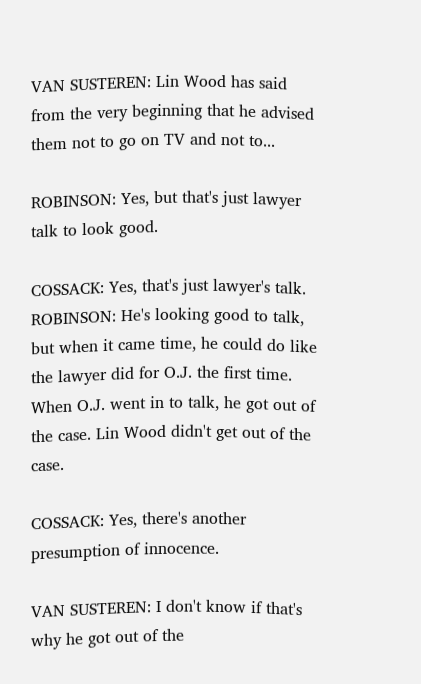VAN SUSTEREN: Lin Wood has said from the very beginning that he advised them not to go on TV and not to...

ROBINSON: Yes, but that's just lawyer talk to look good.

COSSACK: Yes, that's just lawyer's talk. ROBINSON: He's looking good to talk, but when it came time, he could do like the lawyer did for O.J. the first time. When O.J. went in to talk, he got out of the case. Lin Wood didn't get out of the case.

COSSACK: Yes, there's another presumption of innocence.

VAN SUSTEREN: I don't know if that's why he got out of the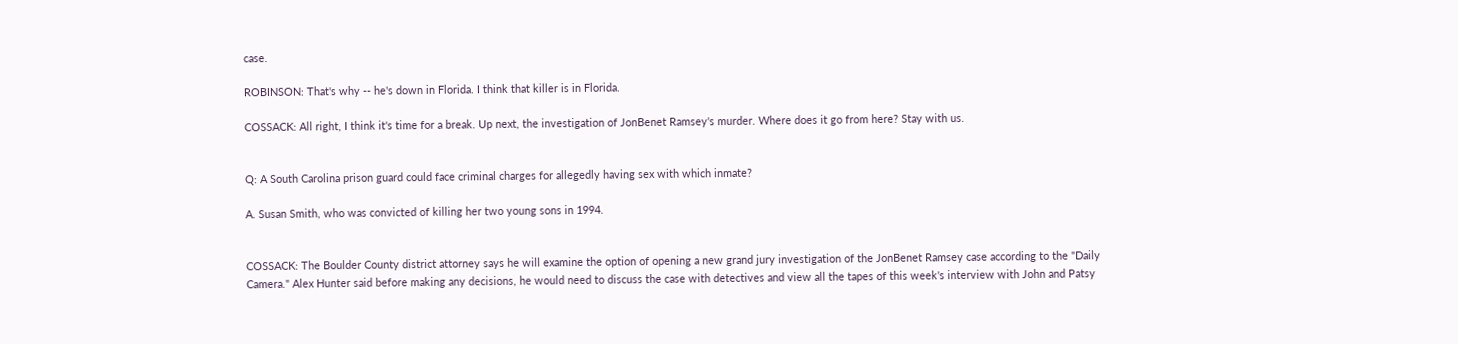case.

ROBINSON: That's why -- he's down in Florida. I think that killer is in Florida.

COSSACK: All right, I think it's time for a break. Up next, the investigation of JonBenet Ramsey's murder. Where does it go from here? Stay with us.


Q: A South Carolina prison guard could face criminal charges for allegedly having sex with which inmate?

A. Susan Smith, who was convicted of killing her two young sons in 1994.


COSSACK: The Boulder County district attorney says he will examine the option of opening a new grand jury investigation of the JonBenet Ramsey case according to the "Daily Camera." Alex Hunter said before making any decisions, he would need to discuss the case with detectives and view all the tapes of this week's interview with John and Patsy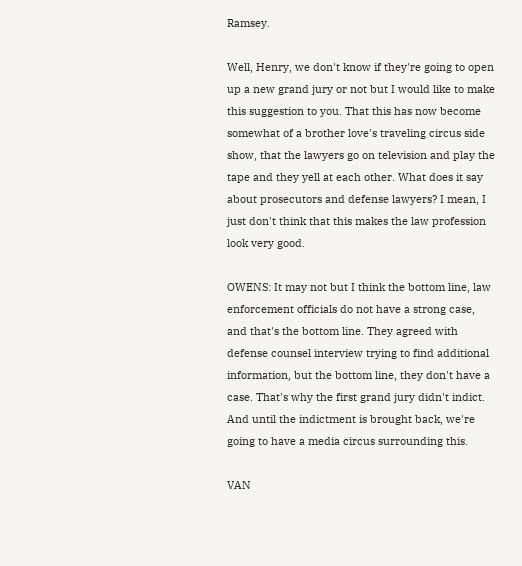Ramsey.

Well, Henry, we don't know if they're going to open up a new grand jury or not but I would like to make this suggestion to you. That this has now become somewhat of a brother love's traveling circus side show, that the lawyers go on television and play the tape and they yell at each other. What does it say about prosecutors and defense lawyers? I mean, I just don't think that this makes the law profession look very good.

OWENS: It may not but I think the bottom line, law enforcement officials do not have a strong case, and that's the bottom line. They agreed with defense counsel interview trying to find additional information, but the bottom line, they don't have a case. That's why the first grand jury didn't indict. And until the indictment is brought back, we're going to have a media circus surrounding this.

VAN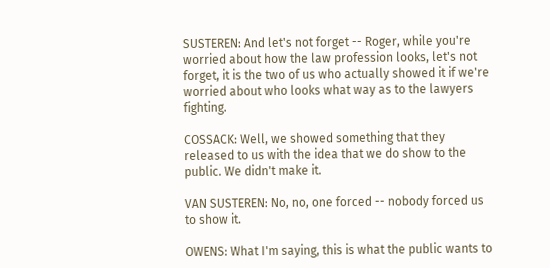SUSTEREN: And let's not forget -- Roger, while you're worried about how the law profession looks, let's not forget, it is the two of us who actually showed it if we're worried about who looks what way as to the lawyers fighting.

COSSACK: Well, we showed something that they released to us with the idea that we do show to the public. We didn't make it.

VAN SUSTEREN: No, no, one forced -- nobody forced us to show it.

OWENS: What I'm saying, this is what the public wants to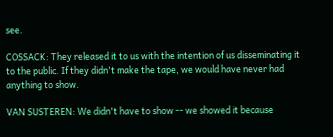see.

COSSACK: They released it to us with the intention of us disseminating it to the public. If they didn't make the tape, we would have never had anything to show.

VAN SUSTEREN: We didn't have to show -- we showed it because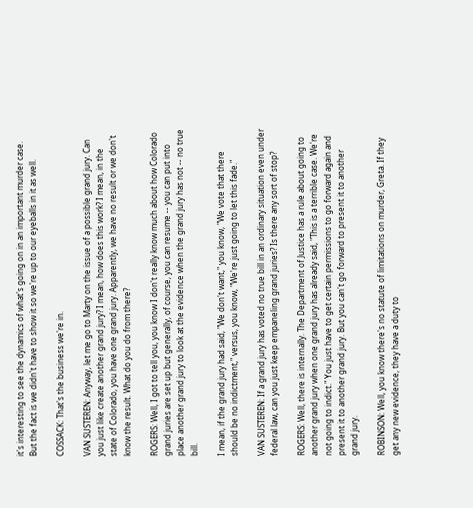it's interesting to see the dynamics of what's going on in an important murder case. But the fact is we didn't have to show it so we're up to our eyeballs in it as well.

COSSACK: That's the business we're in.

VAN SUSTEREN: Anyway, let me go to Marty on the issue of a possible grand jury. Can you just like create another grand jury? I mean, how does this work? I mean, in the state of Colorado, you have one grand jury. Apparently, we have no result or we don't know the result. What do you do from there?

ROGERS: Well, I got to tell you, you know I don't really know much about how Colorado grand juries are set up but generally, of course, you can resume -- you can put into place another grand jury to look at the evidence when the grand jury has not -- no true bill.

I mean, if the grand jury had said, "We don't want," you know, "We vote that there should be no indictment," versus, you know, "We're just going to let this fade."

VAN SUSTEREN: If a grand jury has voted no true bill in an ordinary situation even under federal law, can you just keep empaneling grand juries? Is there any sort of stop?

ROGERS: Well, there is internally. The Department of Justice has a rule about going to another grand jury when one grand jury has already said, "This is a terrible case. We're not going to indict." You just have to get certain permissions to go forward again and present it to another grand jury. But you can't go forward to present it to another grand jury.

ROBINSON: Well, you know there's no statute of limitations on murder, Greta. If they get any new evidence, they have a duty to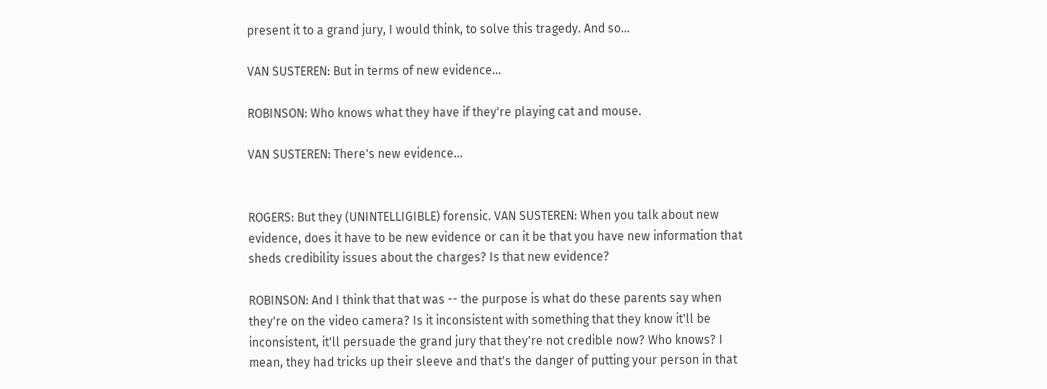present it to a grand jury, I would think, to solve this tragedy. And so...

VAN SUSTEREN: But in terms of new evidence...

ROBINSON: Who knows what they have if they're playing cat and mouse.

VAN SUSTEREN: There's new evidence...


ROGERS: But they (UNINTELLIGIBLE) forensic. VAN SUSTEREN: When you talk about new evidence, does it have to be new evidence or can it be that you have new information that sheds credibility issues about the charges? Is that new evidence?

ROBINSON: And I think that that was -- the purpose is what do these parents say when they're on the video camera? Is it inconsistent with something that they know it'll be inconsistent, it'll persuade the grand jury that they're not credible now? Who knows? I mean, they had tricks up their sleeve and that's the danger of putting your person in that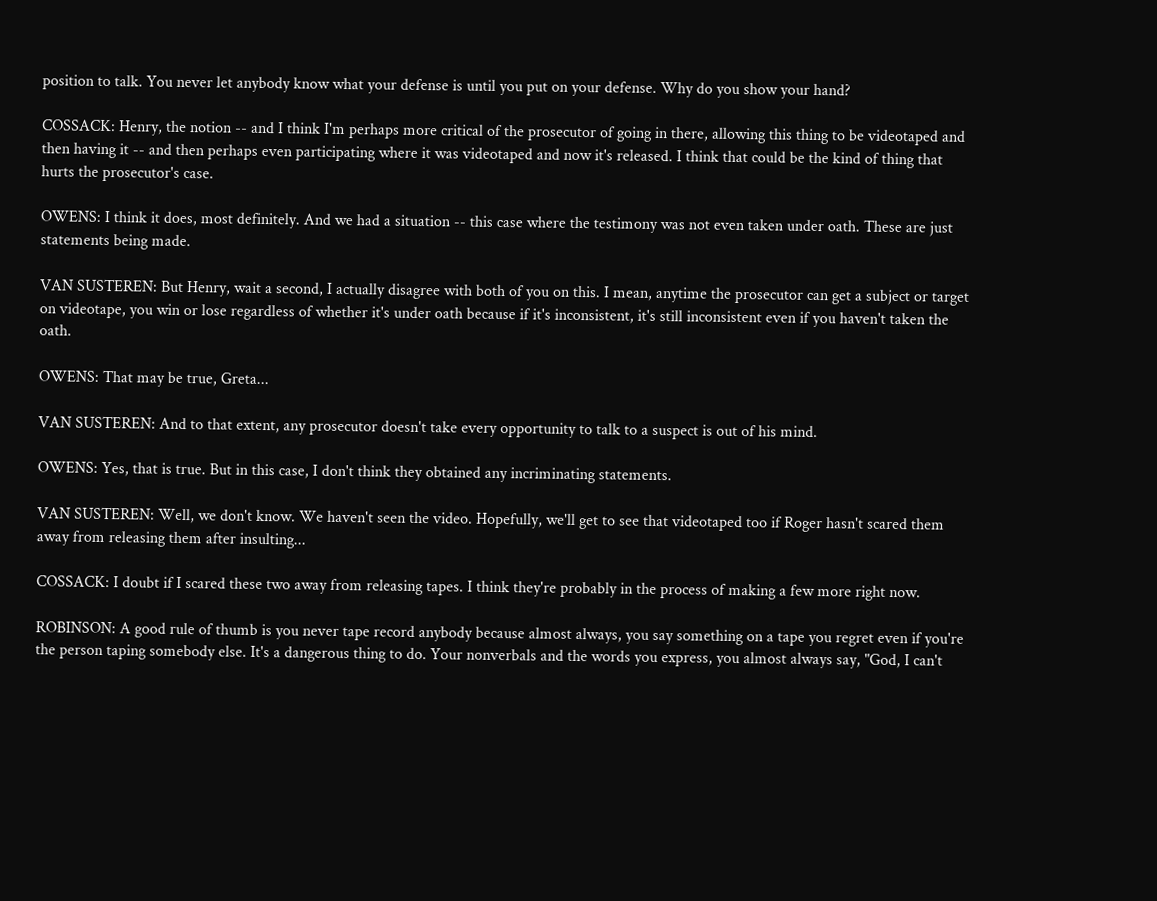position to talk. You never let anybody know what your defense is until you put on your defense. Why do you show your hand?

COSSACK: Henry, the notion -- and I think I'm perhaps more critical of the prosecutor of going in there, allowing this thing to be videotaped and then having it -- and then perhaps even participating where it was videotaped and now it's released. I think that could be the kind of thing that hurts the prosecutor's case.

OWENS: I think it does, most definitely. And we had a situation -- this case where the testimony was not even taken under oath. These are just statements being made.

VAN SUSTEREN: But Henry, wait a second, I actually disagree with both of you on this. I mean, anytime the prosecutor can get a subject or target on videotape, you win or lose regardless of whether it's under oath because if it's inconsistent, it's still inconsistent even if you haven't taken the oath.

OWENS: That may be true, Greta...

VAN SUSTEREN: And to that extent, any prosecutor doesn't take every opportunity to talk to a suspect is out of his mind.

OWENS: Yes, that is true. But in this case, I don't think they obtained any incriminating statements.

VAN SUSTEREN: Well, we don't know. We haven't seen the video. Hopefully, we'll get to see that videotaped too if Roger hasn't scared them away from releasing them after insulting...

COSSACK: I doubt if I scared these two away from releasing tapes. I think they're probably in the process of making a few more right now.

ROBINSON: A good rule of thumb is you never tape record anybody because almost always, you say something on a tape you regret even if you're the person taping somebody else. It's a dangerous thing to do. Your nonverbals and the words you express, you almost always say, "God, I can't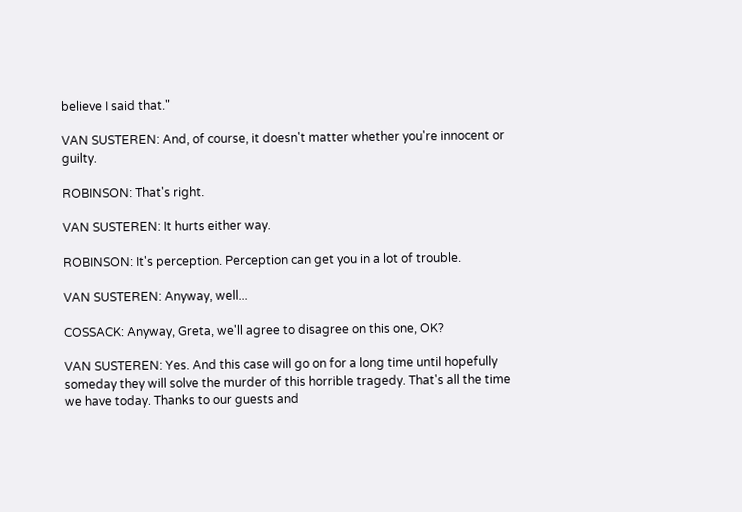believe I said that."

VAN SUSTEREN: And, of course, it doesn't matter whether you're innocent or guilty.

ROBINSON: That's right.

VAN SUSTEREN: It hurts either way.

ROBINSON: It's perception. Perception can get you in a lot of trouble.

VAN SUSTEREN: Anyway, well...

COSSACK: Anyway, Greta, we'll agree to disagree on this one, OK?

VAN SUSTEREN: Yes. And this case will go on for a long time until hopefully someday they will solve the murder of this horrible tragedy. That's all the time we have today. Thanks to our guests and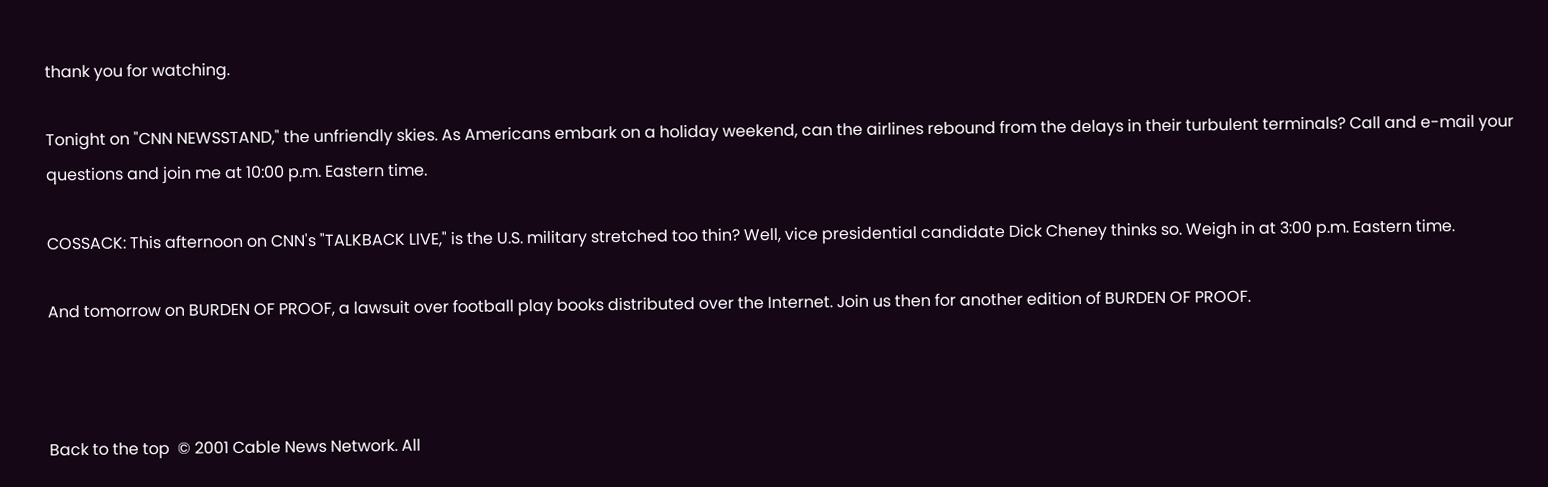thank you for watching.

Tonight on "CNN NEWSSTAND," the unfriendly skies. As Americans embark on a holiday weekend, can the airlines rebound from the delays in their turbulent terminals? Call and e-mail your questions and join me at 10:00 p.m. Eastern time.

COSSACK: This afternoon on CNN's "TALKBACK LIVE," is the U.S. military stretched too thin? Well, vice presidential candidate Dick Cheney thinks so. Weigh in at 3:00 p.m. Eastern time.

And tomorrow on BURDEN OF PROOF, a lawsuit over football play books distributed over the Internet. Join us then for another edition of BURDEN OF PROOF.



Back to the top  © 2001 Cable News Network. All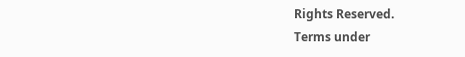Rights Reserved.
Terms under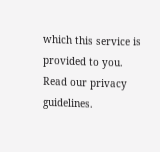which this service is provided to you.
Read our privacy guidelines.